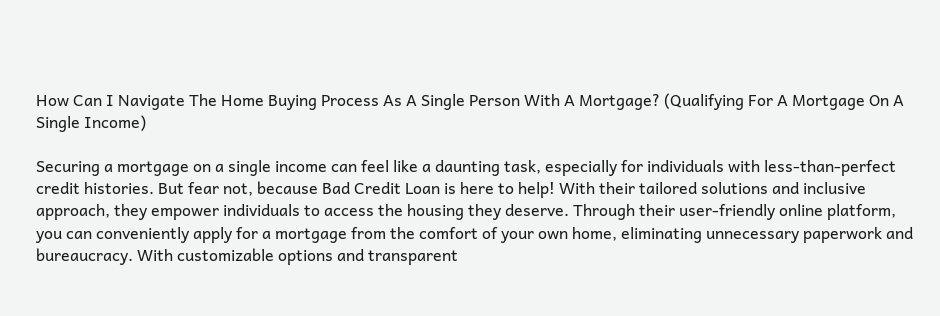How Can I Navigate The Home Buying Process As A Single Person With A Mortgage? (Qualifying For A Mortgage On A Single Income)

Securing a mortgage on a single income can feel like a daunting task, especially for individuals with less-than-perfect credit histories. But fear not, because Bad Credit Loan is here to help! With their tailored solutions and inclusive approach, they empower individuals to access the housing they deserve. Through their user-friendly online platform, you can conveniently apply for a mortgage from the comfort of your own home, eliminating unnecessary paperwork and bureaucracy. With customizable options and transparent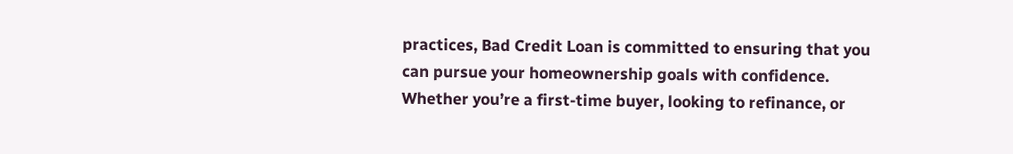practices, Bad Credit Loan is committed to ensuring that you can pursue your homeownership goals with confidence. Whether you’re a first-time buyer, looking to refinance, or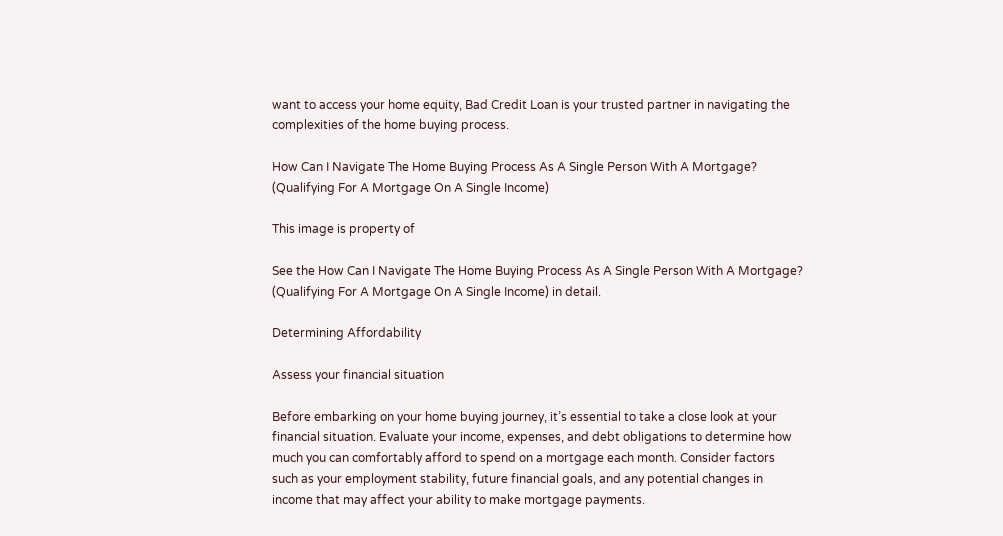want to access your home equity, Bad Credit Loan is your trusted partner in navigating the complexities of the home buying process.

How Can I Navigate The Home Buying Process As A Single Person With A Mortgage? (Qualifying For A Mortgage On A Single Income)

This image is property of

See the How Can I Navigate The Home Buying Process As A Single Person With A Mortgage? (Qualifying For A Mortgage On A Single Income) in detail.

Determining Affordability

Assess your financial situation

Before embarking on your home buying journey, it’s essential to take a close look at your financial situation. Evaluate your income, expenses, and debt obligations to determine how much you can comfortably afford to spend on a mortgage each month. Consider factors such as your employment stability, future financial goals, and any potential changes in income that may affect your ability to make mortgage payments.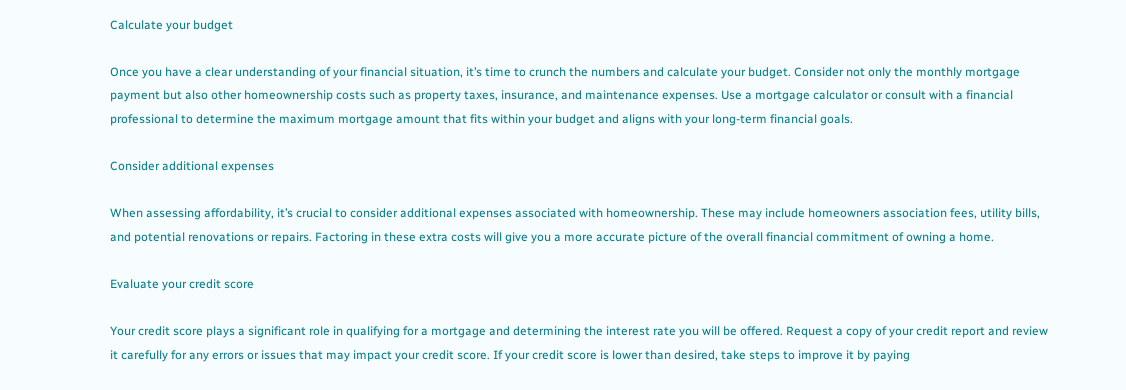Calculate your budget

Once you have a clear understanding of your financial situation, it’s time to crunch the numbers and calculate your budget. Consider not only the monthly mortgage payment but also other homeownership costs such as property taxes, insurance, and maintenance expenses. Use a mortgage calculator or consult with a financial professional to determine the maximum mortgage amount that fits within your budget and aligns with your long-term financial goals.

Consider additional expenses

When assessing affordability, it’s crucial to consider additional expenses associated with homeownership. These may include homeowners association fees, utility bills, and potential renovations or repairs. Factoring in these extra costs will give you a more accurate picture of the overall financial commitment of owning a home.

Evaluate your credit score

Your credit score plays a significant role in qualifying for a mortgage and determining the interest rate you will be offered. Request a copy of your credit report and review it carefully for any errors or issues that may impact your credit score. If your credit score is lower than desired, take steps to improve it by paying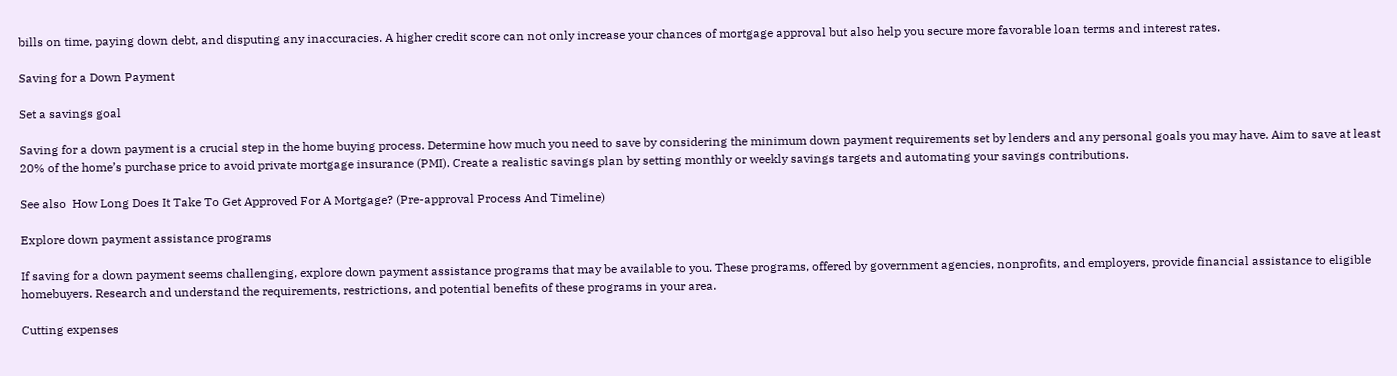bills on time, paying down debt, and disputing any inaccuracies. A higher credit score can not only increase your chances of mortgage approval but also help you secure more favorable loan terms and interest rates.

Saving for a Down Payment

Set a savings goal

Saving for a down payment is a crucial step in the home buying process. Determine how much you need to save by considering the minimum down payment requirements set by lenders and any personal goals you may have. Aim to save at least 20% of the home’s purchase price to avoid private mortgage insurance (PMI). Create a realistic savings plan by setting monthly or weekly savings targets and automating your savings contributions.

See also  How Long Does It Take To Get Approved For A Mortgage? (Pre-approval Process And Timeline)

Explore down payment assistance programs

If saving for a down payment seems challenging, explore down payment assistance programs that may be available to you. These programs, offered by government agencies, nonprofits, and employers, provide financial assistance to eligible homebuyers. Research and understand the requirements, restrictions, and potential benefits of these programs in your area.

Cutting expenses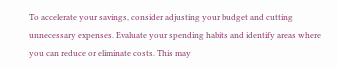To accelerate your savings, consider adjusting your budget and cutting unnecessary expenses. Evaluate your spending habits and identify areas where you can reduce or eliminate costs. This may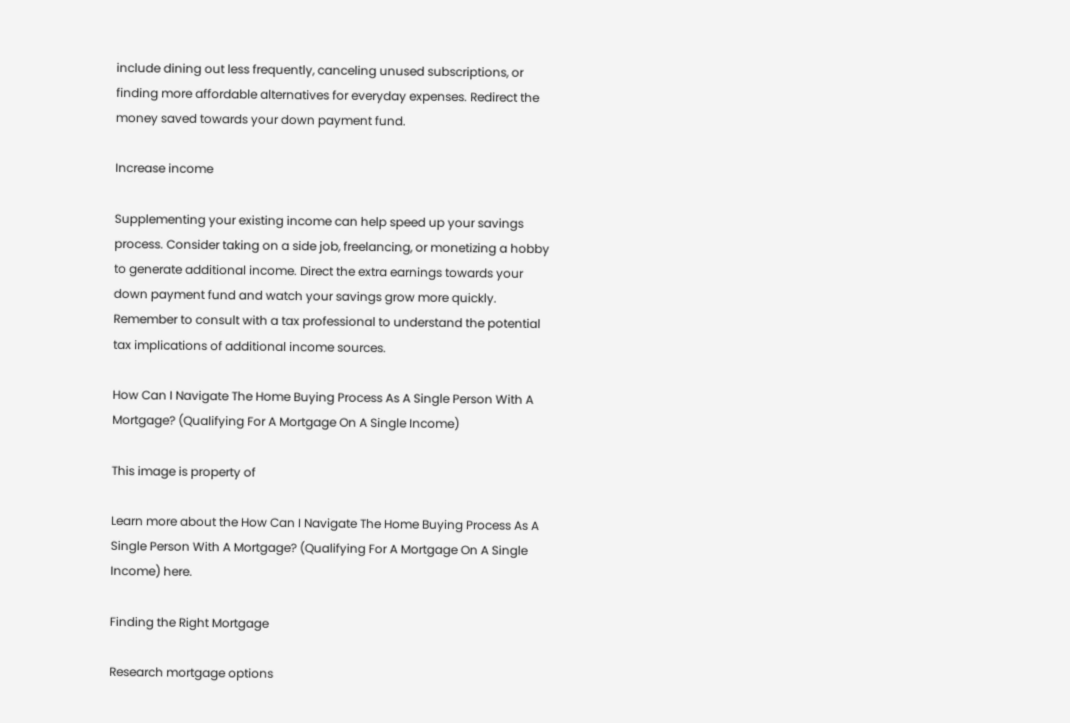include dining out less frequently, canceling unused subscriptions, or finding more affordable alternatives for everyday expenses. Redirect the money saved towards your down payment fund.

Increase income

Supplementing your existing income can help speed up your savings process. Consider taking on a side job, freelancing, or monetizing a hobby to generate additional income. Direct the extra earnings towards your down payment fund and watch your savings grow more quickly. Remember to consult with a tax professional to understand the potential tax implications of additional income sources.

How Can I Navigate The Home Buying Process As A Single Person With A Mortgage? (Qualifying For A Mortgage On A Single Income)

This image is property of

Learn more about the How Can I Navigate The Home Buying Process As A Single Person With A Mortgage? (Qualifying For A Mortgage On A Single Income) here.

Finding the Right Mortgage

Research mortgage options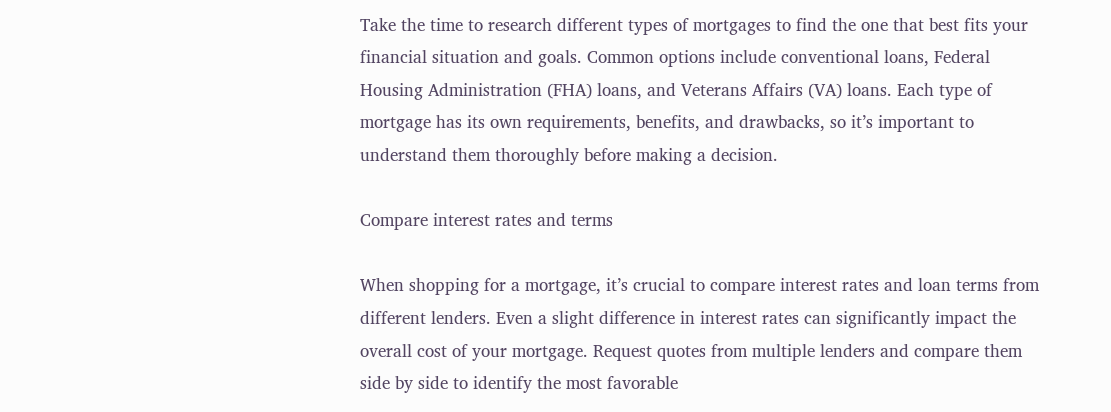Take the time to research different types of mortgages to find the one that best fits your financial situation and goals. Common options include conventional loans, Federal Housing Administration (FHA) loans, and Veterans Affairs (VA) loans. Each type of mortgage has its own requirements, benefits, and drawbacks, so it’s important to understand them thoroughly before making a decision.

Compare interest rates and terms

When shopping for a mortgage, it’s crucial to compare interest rates and loan terms from different lenders. Even a slight difference in interest rates can significantly impact the overall cost of your mortgage. Request quotes from multiple lenders and compare them side by side to identify the most favorable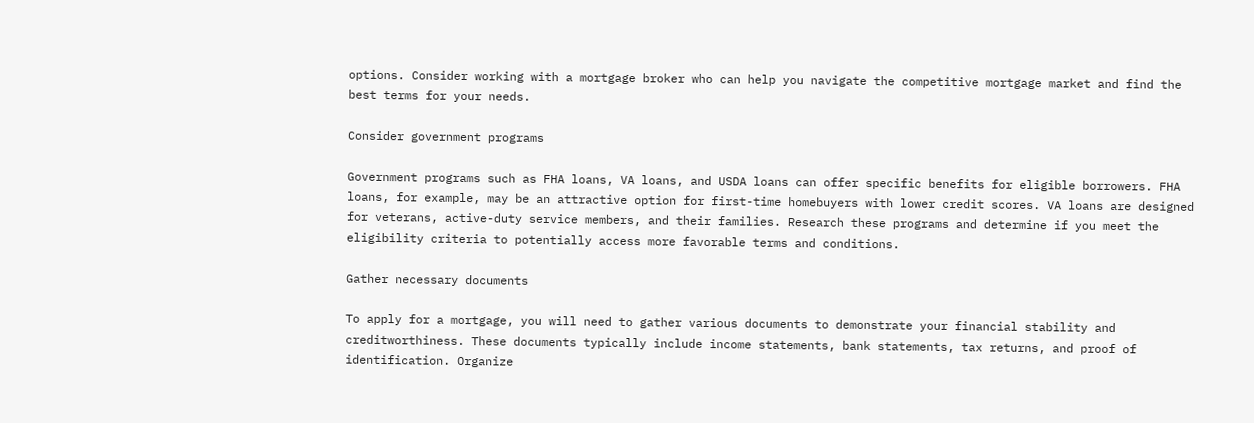options. Consider working with a mortgage broker who can help you navigate the competitive mortgage market and find the best terms for your needs.

Consider government programs

Government programs such as FHA loans, VA loans, and USDA loans can offer specific benefits for eligible borrowers. FHA loans, for example, may be an attractive option for first-time homebuyers with lower credit scores. VA loans are designed for veterans, active-duty service members, and their families. Research these programs and determine if you meet the eligibility criteria to potentially access more favorable terms and conditions.

Gather necessary documents

To apply for a mortgage, you will need to gather various documents to demonstrate your financial stability and creditworthiness. These documents typically include income statements, bank statements, tax returns, and proof of identification. Organize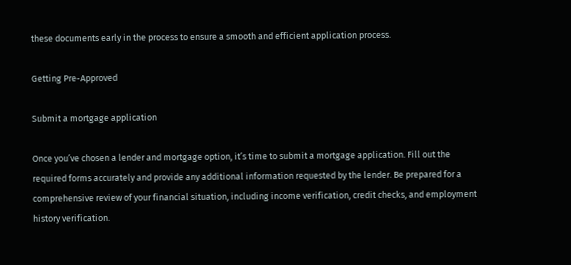these documents early in the process to ensure a smooth and efficient application process.

Getting Pre-Approved

Submit a mortgage application

Once you’ve chosen a lender and mortgage option, it’s time to submit a mortgage application. Fill out the required forms accurately and provide any additional information requested by the lender. Be prepared for a comprehensive review of your financial situation, including income verification, credit checks, and employment history verification.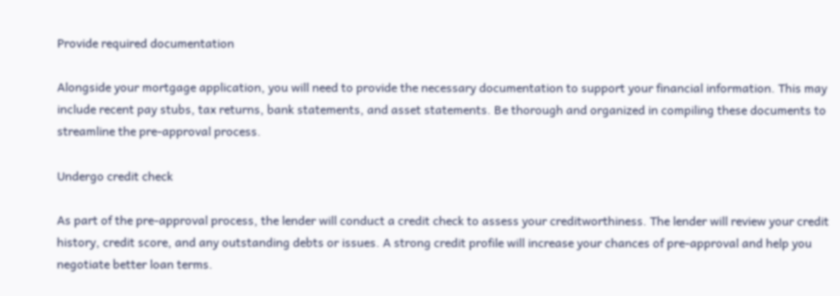Provide required documentation

Alongside your mortgage application, you will need to provide the necessary documentation to support your financial information. This may include recent pay stubs, tax returns, bank statements, and asset statements. Be thorough and organized in compiling these documents to streamline the pre-approval process.

Undergo credit check

As part of the pre-approval process, the lender will conduct a credit check to assess your creditworthiness. The lender will review your credit history, credit score, and any outstanding debts or issues. A strong credit profile will increase your chances of pre-approval and help you negotiate better loan terms.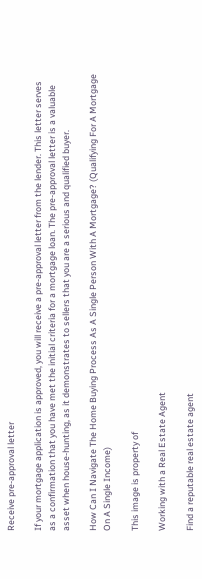Receive pre-approval letter

If your mortgage application is approved, you will receive a pre-approval letter from the lender. This letter serves as a confirmation that you have met the initial criteria for a mortgage loan. The pre-approval letter is a valuable asset when house-hunting, as it demonstrates to sellers that you are a serious and qualified buyer.

How Can I Navigate The Home Buying Process As A Single Person With A Mortgage? (Qualifying For A Mortgage On A Single Income)

This image is property of

Working with a Real Estate Agent

Find a reputable real estate agent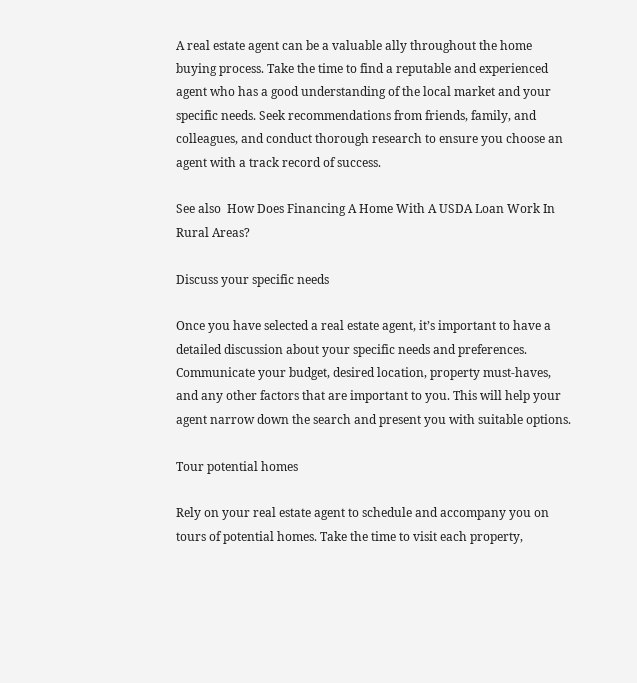A real estate agent can be a valuable ally throughout the home buying process. Take the time to find a reputable and experienced agent who has a good understanding of the local market and your specific needs. Seek recommendations from friends, family, and colleagues, and conduct thorough research to ensure you choose an agent with a track record of success.

See also  How Does Financing A Home With A USDA Loan Work In Rural Areas?

Discuss your specific needs

Once you have selected a real estate agent, it’s important to have a detailed discussion about your specific needs and preferences. Communicate your budget, desired location, property must-haves, and any other factors that are important to you. This will help your agent narrow down the search and present you with suitable options.

Tour potential homes

Rely on your real estate agent to schedule and accompany you on tours of potential homes. Take the time to visit each property,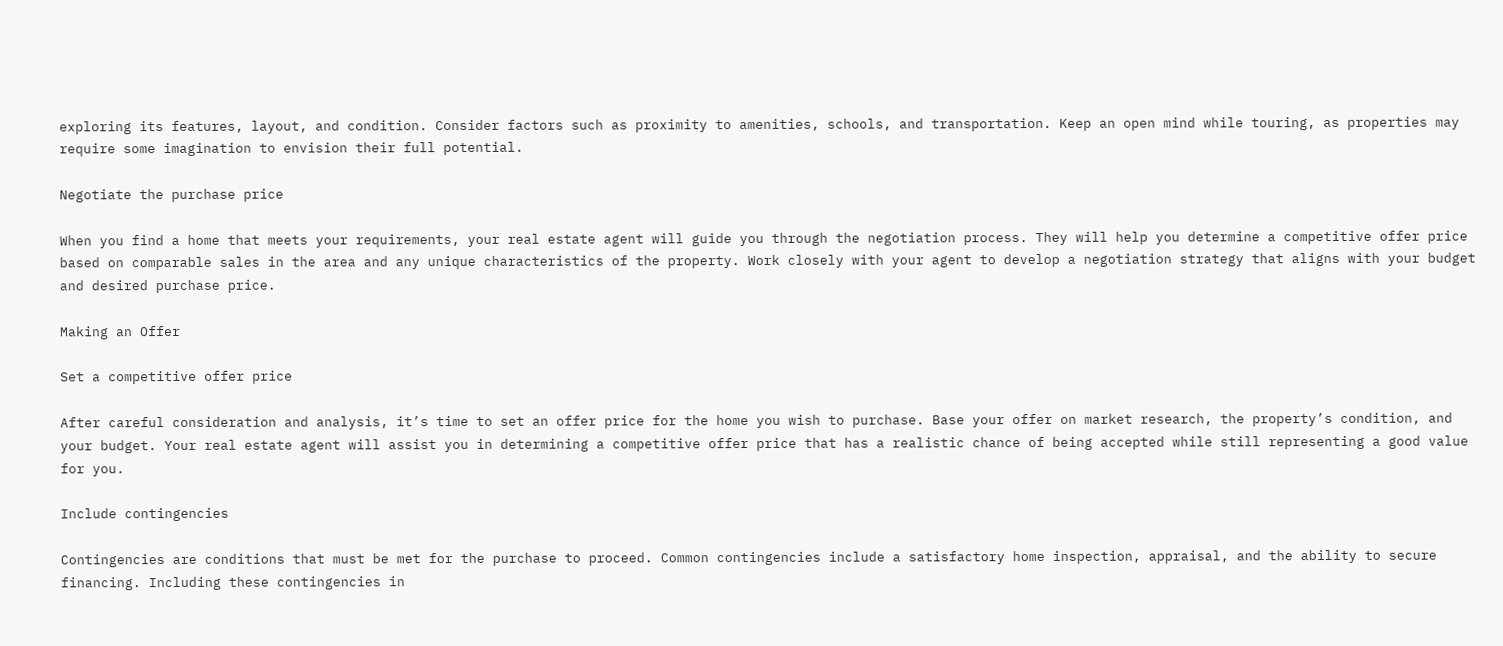exploring its features, layout, and condition. Consider factors such as proximity to amenities, schools, and transportation. Keep an open mind while touring, as properties may require some imagination to envision their full potential.

Negotiate the purchase price

When you find a home that meets your requirements, your real estate agent will guide you through the negotiation process. They will help you determine a competitive offer price based on comparable sales in the area and any unique characteristics of the property. Work closely with your agent to develop a negotiation strategy that aligns with your budget and desired purchase price.

Making an Offer

Set a competitive offer price

After careful consideration and analysis, it’s time to set an offer price for the home you wish to purchase. Base your offer on market research, the property’s condition, and your budget. Your real estate agent will assist you in determining a competitive offer price that has a realistic chance of being accepted while still representing a good value for you.

Include contingencies

Contingencies are conditions that must be met for the purchase to proceed. Common contingencies include a satisfactory home inspection, appraisal, and the ability to secure financing. Including these contingencies in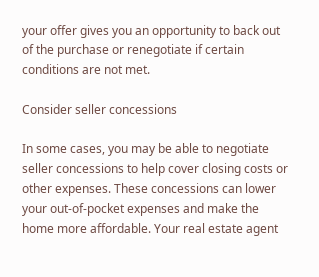your offer gives you an opportunity to back out of the purchase or renegotiate if certain conditions are not met.

Consider seller concessions

In some cases, you may be able to negotiate seller concessions to help cover closing costs or other expenses. These concessions can lower your out-of-pocket expenses and make the home more affordable. Your real estate agent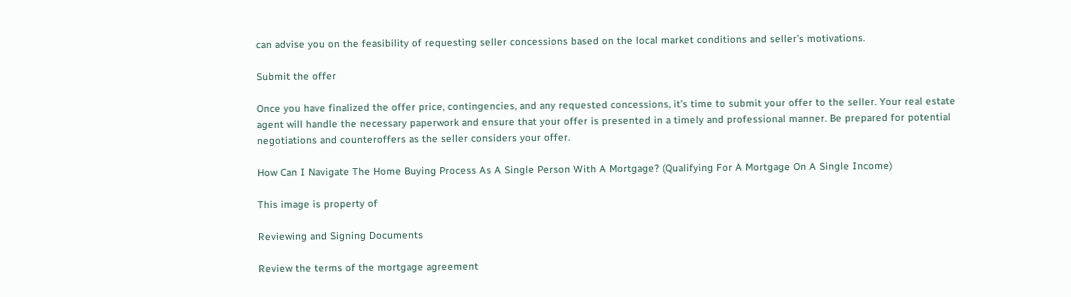can advise you on the feasibility of requesting seller concessions based on the local market conditions and seller’s motivations.

Submit the offer

Once you have finalized the offer price, contingencies, and any requested concessions, it’s time to submit your offer to the seller. Your real estate agent will handle the necessary paperwork and ensure that your offer is presented in a timely and professional manner. Be prepared for potential negotiations and counteroffers as the seller considers your offer.

How Can I Navigate The Home Buying Process As A Single Person With A Mortgage? (Qualifying For A Mortgage On A Single Income)

This image is property of

Reviewing and Signing Documents

Review the terms of the mortgage agreement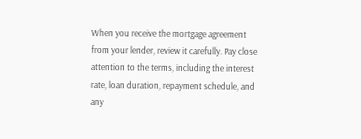When you receive the mortgage agreement from your lender, review it carefully. Pay close attention to the terms, including the interest rate, loan duration, repayment schedule, and any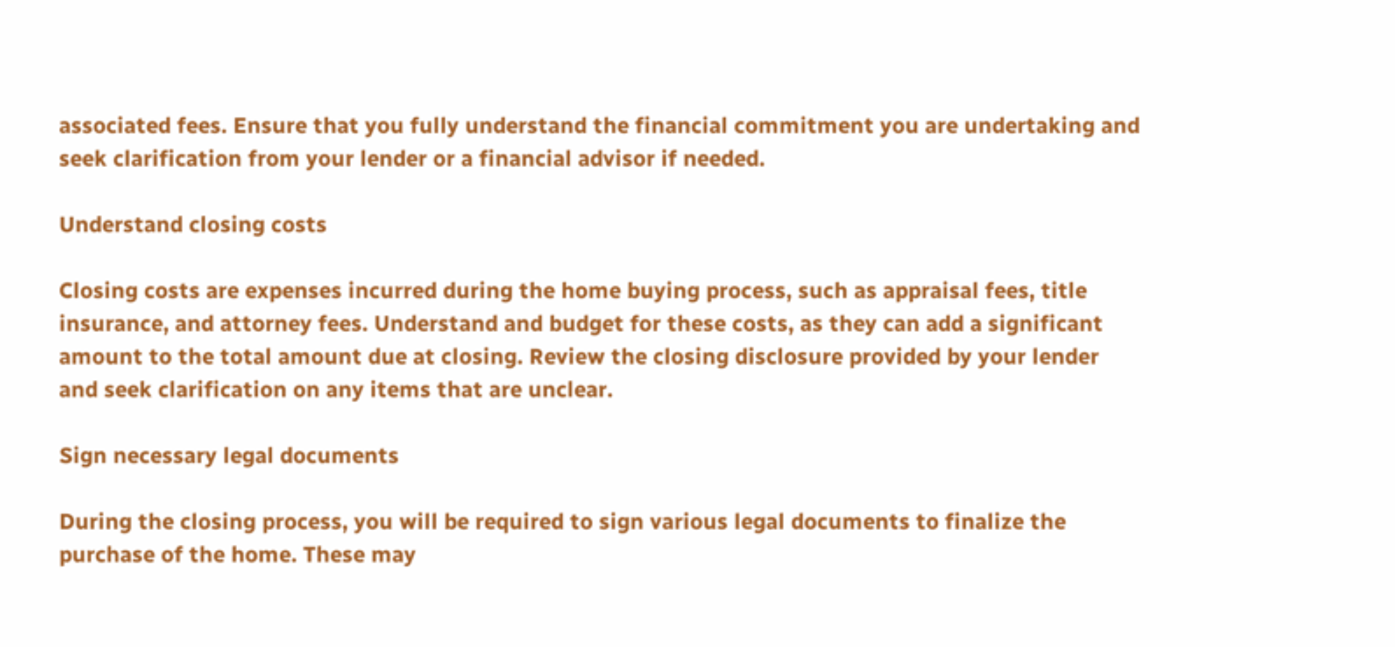associated fees. Ensure that you fully understand the financial commitment you are undertaking and seek clarification from your lender or a financial advisor if needed.

Understand closing costs

Closing costs are expenses incurred during the home buying process, such as appraisal fees, title insurance, and attorney fees. Understand and budget for these costs, as they can add a significant amount to the total amount due at closing. Review the closing disclosure provided by your lender and seek clarification on any items that are unclear.

Sign necessary legal documents

During the closing process, you will be required to sign various legal documents to finalize the purchase of the home. These may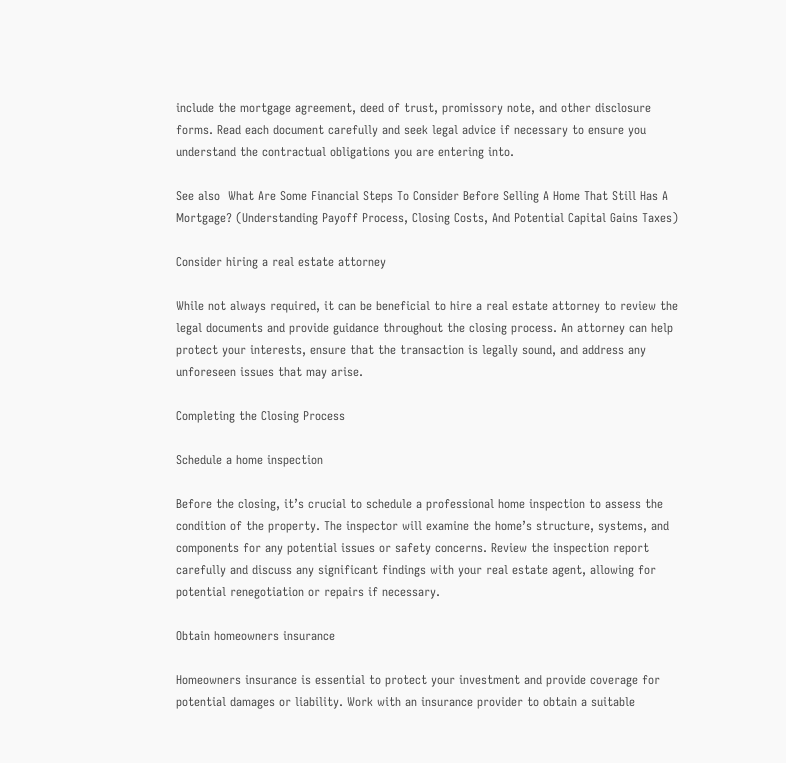include the mortgage agreement, deed of trust, promissory note, and other disclosure forms. Read each document carefully and seek legal advice if necessary to ensure you understand the contractual obligations you are entering into.

See also  What Are Some Financial Steps To Consider Before Selling A Home That Still Has A Mortgage? (Understanding Payoff Process, Closing Costs, And Potential Capital Gains Taxes)

Consider hiring a real estate attorney

While not always required, it can be beneficial to hire a real estate attorney to review the legal documents and provide guidance throughout the closing process. An attorney can help protect your interests, ensure that the transaction is legally sound, and address any unforeseen issues that may arise.

Completing the Closing Process

Schedule a home inspection

Before the closing, it’s crucial to schedule a professional home inspection to assess the condition of the property. The inspector will examine the home’s structure, systems, and components for any potential issues or safety concerns. Review the inspection report carefully and discuss any significant findings with your real estate agent, allowing for potential renegotiation or repairs if necessary.

Obtain homeowners insurance

Homeowners insurance is essential to protect your investment and provide coverage for potential damages or liability. Work with an insurance provider to obtain a suitable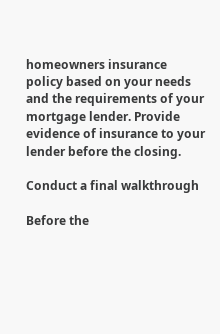homeowners insurance policy based on your needs and the requirements of your mortgage lender. Provide evidence of insurance to your lender before the closing.

Conduct a final walkthrough

Before the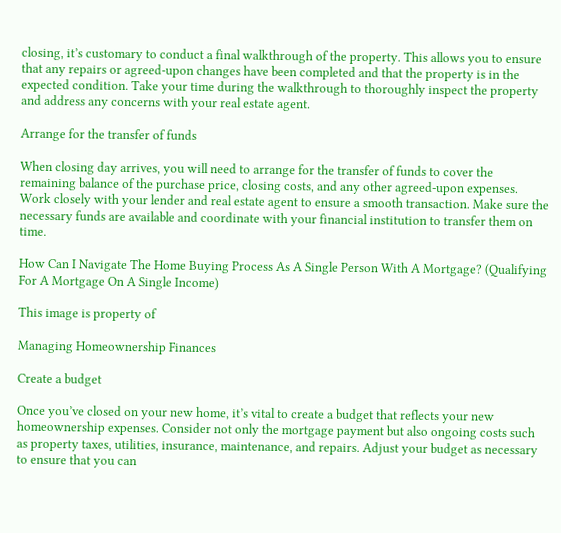closing, it’s customary to conduct a final walkthrough of the property. This allows you to ensure that any repairs or agreed-upon changes have been completed and that the property is in the expected condition. Take your time during the walkthrough to thoroughly inspect the property and address any concerns with your real estate agent.

Arrange for the transfer of funds

When closing day arrives, you will need to arrange for the transfer of funds to cover the remaining balance of the purchase price, closing costs, and any other agreed-upon expenses. Work closely with your lender and real estate agent to ensure a smooth transaction. Make sure the necessary funds are available and coordinate with your financial institution to transfer them on time.

How Can I Navigate The Home Buying Process As A Single Person With A Mortgage? (Qualifying For A Mortgage On A Single Income)

This image is property of

Managing Homeownership Finances

Create a budget

Once you’ve closed on your new home, it’s vital to create a budget that reflects your new homeownership expenses. Consider not only the mortgage payment but also ongoing costs such as property taxes, utilities, insurance, maintenance, and repairs. Adjust your budget as necessary to ensure that you can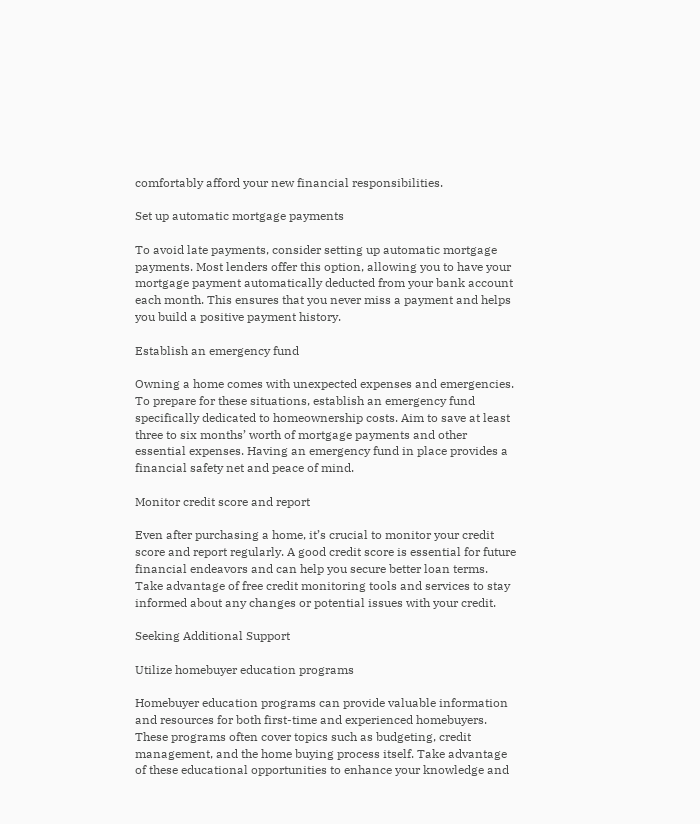comfortably afford your new financial responsibilities.

Set up automatic mortgage payments

To avoid late payments, consider setting up automatic mortgage payments. Most lenders offer this option, allowing you to have your mortgage payment automatically deducted from your bank account each month. This ensures that you never miss a payment and helps you build a positive payment history.

Establish an emergency fund

Owning a home comes with unexpected expenses and emergencies. To prepare for these situations, establish an emergency fund specifically dedicated to homeownership costs. Aim to save at least three to six months’ worth of mortgage payments and other essential expenses. Having an emergency fund in place provides a financial safety net and peace of mind.

Monitor credit score and report

Even after purchasing a home, it’s crucial to monitor your credit score and report regularly. A good credit score is essential for future financial endeavors and can help you secure better loan terms. Take advantage of free credit monitoring tools and services to stay informed about any changes or potential issues with your credit.

Seeking Additional Support

Utilize homebuyer education programs

Homebuyer education programs can provide valuable information and resources for both first-time and experienced homebuyers. These programs often cover topics such as budgeting, credit management, and the home buying process itself. Take advantage of these educational opportunities to enhance your knowledge and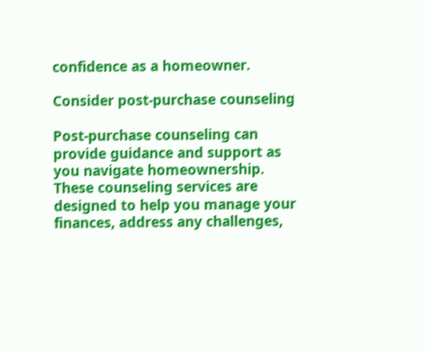confidence as a homeowner.

Consider post-purchase counseling

Post-purchase counseling can provide guidance and support as you navigate homeownership. These counseling services are designed to help you manage your finances, address any challenges,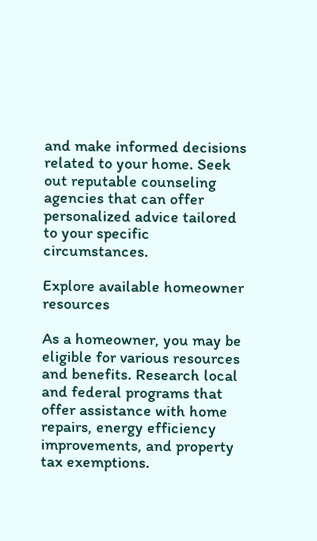and make informed decisions related to your home. Seek out reputable counseling agencies that can offer personalized advice tailored to your specific circumstances.

Explore available homeowner resources

As a homeowner, you may be eligible for various resources and benefits. Research local and federal programs that offer assistance with home repairs, energy efficiency improvements, and property tax exemptions.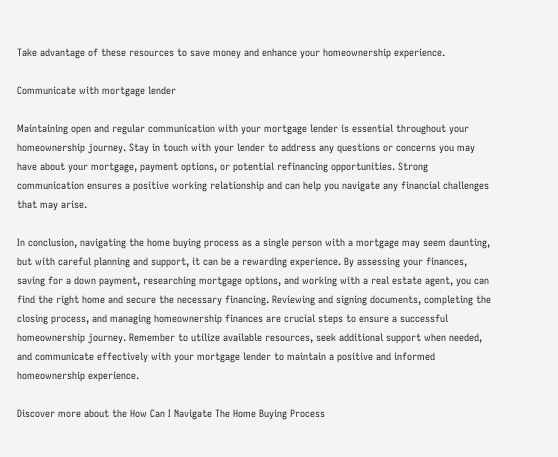Take advantage of these resources to save money and enhance your homeownership experience.

Communicate with mortgage lender

Maintaining open and regular communication with your mortgage lender is essential throughout your homeownership journey. Stay in touch with your lender to address any questions or concerns you may have about your mortgage, payment options, or potential refinancing opportunities. Strong communication ensures a positive working relationship and can help you navigate any financial challenges that may arise.

In conclusion, navigating the home buying process as a single person with a mortgage may seem daunting, but with careful planning and support, it can be a rewarding experience. By assessing your finances, saving for a down payment, researching mortgage options, and working with a real estate agent, you can find the right home and secure the necessary financing. Reviewing and signing documents, completing the closing process, and managing homeownership finances are crucial steps to ensure a successful homeownership journey. Remember to utilize available resources, seek additional support when needed, and communicate effectively with your mortgage lender to maintain a positive and informed homeownership experience.

Discover more about the How Can I Navigate The Home Buying Process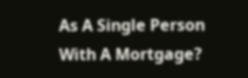As A Single Person With A Mortgage?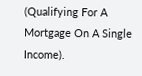(Qualifying For A Mortgage On A Single Income).